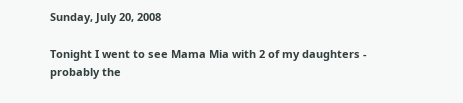Sunday, July 20, 2008

Tonight I went to see Mama Mia with 2 of my daughters - probably the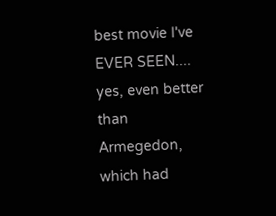best movie I've EVER SEEN....
yes, even better than Armegedon, which had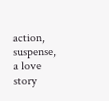action, suspense, a love story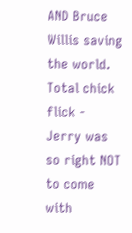AND Bruce Willis saving the world.
Total chick flick - Jerry was so right NOT to come with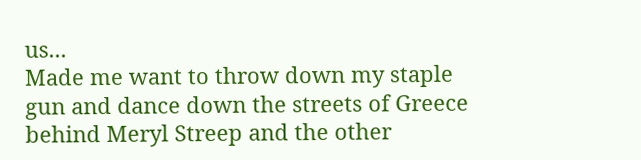us...
Made me want to throw down my staple gun and dance down the streets of Greece behind Meryl Streep and the other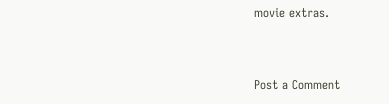movie extras.


Post a Comment